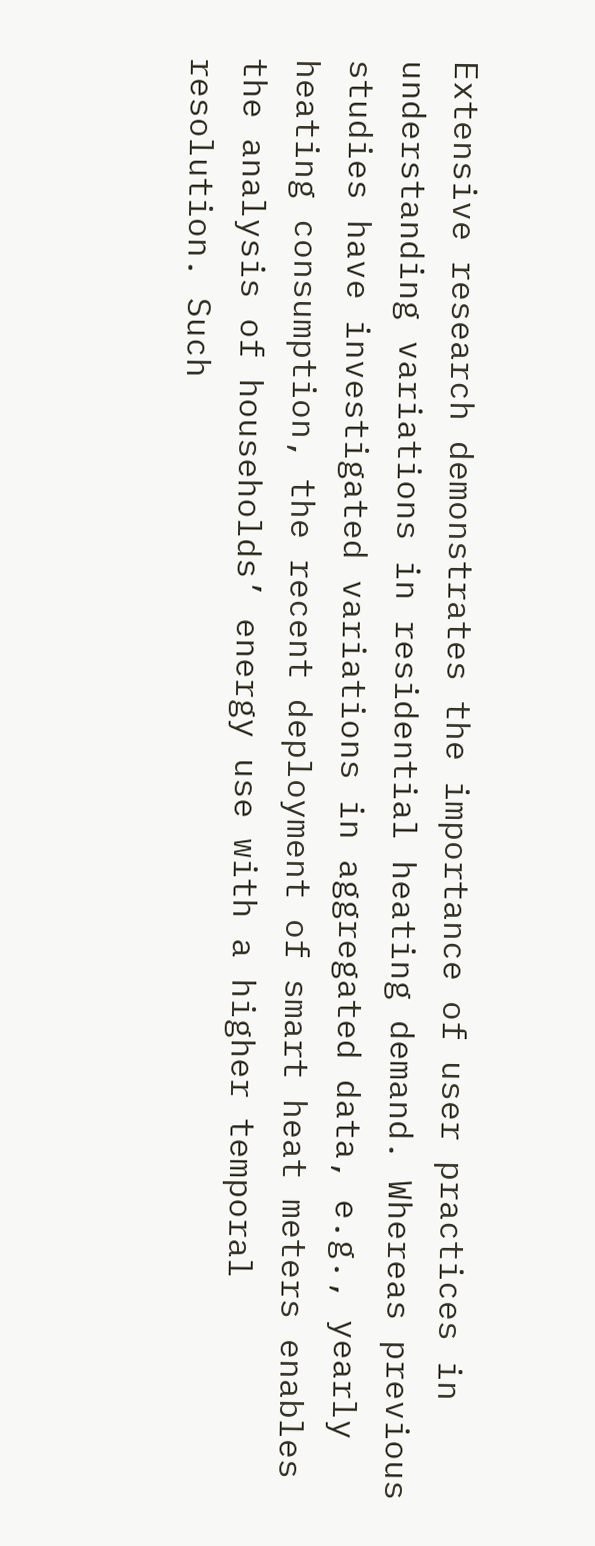Extensive research demonstrates the importance of user practices in understanding variations in residential heating demand. Whereas previous studies have investigated variations in aggregated data, e.g., yearly heating consumption, the recent deployment of smart heat meters enables the analysis of households’ energy use with a higher temporal resolution. Such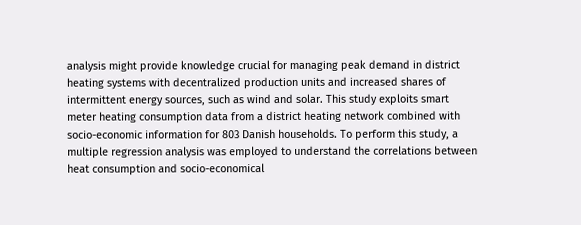analysis might provide knowledge crucial for managing peak demand in district heating systems with decentralized production units and increased shares of intermittent energy sources, such as wind and solar. This study exploits smart meter heating consumption data from a district heating network combined with socio-economic information for 803 Danish households. To perform this study, a multiple regression analysis was employed to understand the correlations between heat consumption and socio-economical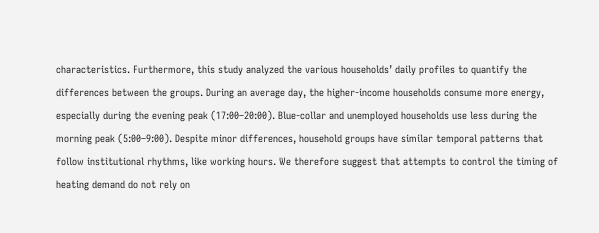characteristics. Furthermore, this study analyzed the various households’ daily profiles to quantify the differences between the groups. During an average day, the higher-income households consume more energy, especially during the evening peak (17:00–20:00). Blue-collar and unemployed households use less during the morning peak (5:00–9:00). Despite minor differences, household groups have similar temporal patterns that follow institutional rhythms, like working hours. We therefore suggest that attempts to control the timing of heating demand do not rely on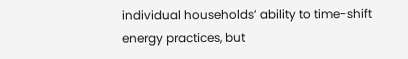individual households’ ability to time-shift energy practices, but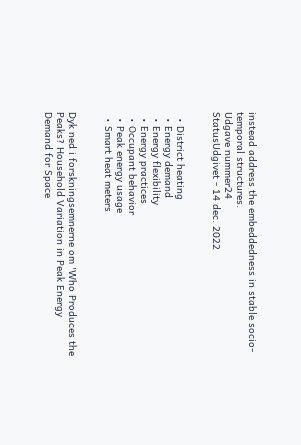instead address the embeddedness in stable socio-temporal structures.
Udgave nummer24
StatusUdgivet - 14 dec. 2022


  • District heating
  • Energy demand
  • Energy flexibility
  • Energy practices
  • Occupant behavior
  • Peak energy usage
  • Smart heat meters


Dyk ned i forskningsemnerne om 'Who Produces the Peaks? Household Variation in Peak Energy Demand for Space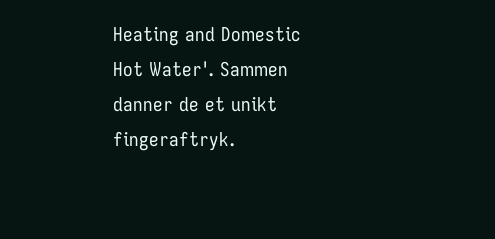Heating and Domestic Hot Water'. Sammen danner de et unikt fingeraftryk.